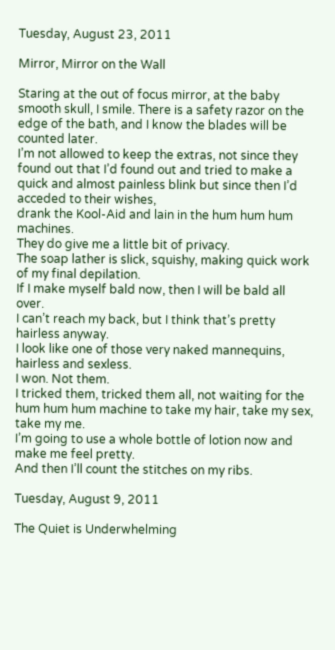Tuesday, August 23, 2011

Mirror, Mirror on the Wall

Staring at the out of focus mirror, at the baby smooth skull, I smile. There is a safety razor on the edge of the bath, and I know the blades will be counted later.
I’m not allowed to keep the extras, not since they found out that I’d found out and tried to make a quick and almost painless blink but since then I’d acceded to their wishes,
drank the Kool-Aid and lain in the hum hum hum machines.
They do give me a little bit of privacy.
The soap lather is slick, squishy, making quick work of my final depilation.
If I make myself bald now, then I will be bald all over.
I can’t reach my back, but I think that’s pretty hairless anyway.
I look like one of those very naked mannequins, hairless and sexless.
I won. Not them.
I tricked them, tricked them all, not waiting for the hum hum hum machine to take my hair, take my sex, take my me.
I’m going to use a whole bottle of lotion now and make me feel pretty.
And then I’ll count the stitches on my ribs.

Tuesday, August 9, 2011

The Quiet is Underwhelming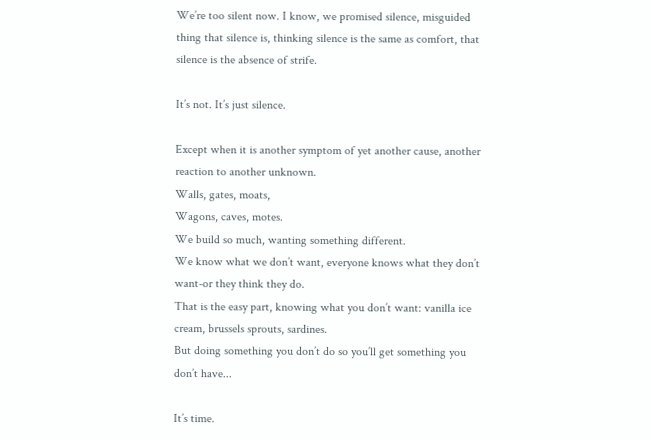We’re too silent now. I know, we promised silence, misguided thing that silence is, thinking silence is the same as comfort, that silence is the absence of strife.

It’s not. It’s just silence.

Except when it is another symptom of yet another cause, another reaction to another unknown.
Walls, gates, moats,
Wagons, caves, motes.
We build so much, wanting something different.
We know what we don’t want, everyone knows what they don’t want-or they think they do.
That is the easy part, knowing what you don’t want: vanilla ice cream, brussels sprouts, sardines.
But doing something you don’t do so you’ll get something you don’t have...

It’s time.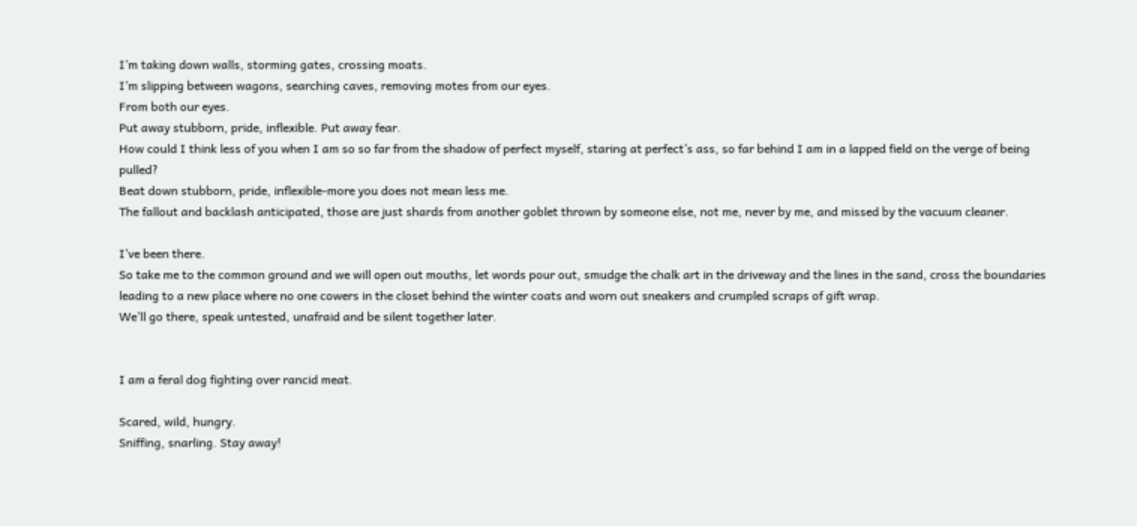I’m taking down walls, storming gates, crossing moats.
I’m slipping between wagons, searching caves, removing motes from our eyes.
From both our eyes.
Put away stubborn, pride, inflexible. Put away fear.
How could I think less of you when I am so so far from the shadow of perfect myself, staring at perfect’s ass, so far behind I am in a lapped field on the verge of being pulled?
Beat down stubborn, pride, inflexible-more you does not mean less me.
The fallout and backlash anticipated, those are just shards from another goblet thrown by someone else, not me, never by me, and missed by the vacuum cleaner.

I’ve been there.
So take me to the common ground and we will open out mouths, let words pour out, smudge the chalk art in the driveway and the lines in the sand, cross the boundaries leading to a new place where no one cowers in the closet behind the winter coats and worn out sneakers and crumpled scraps of gift wrap.
We’ll go there, speak untested, unafraid and be silent together later.


I am a feral dog fighting over rancid meat.

Scared, wild, hungry.
Sniffing, snarling. Stay away!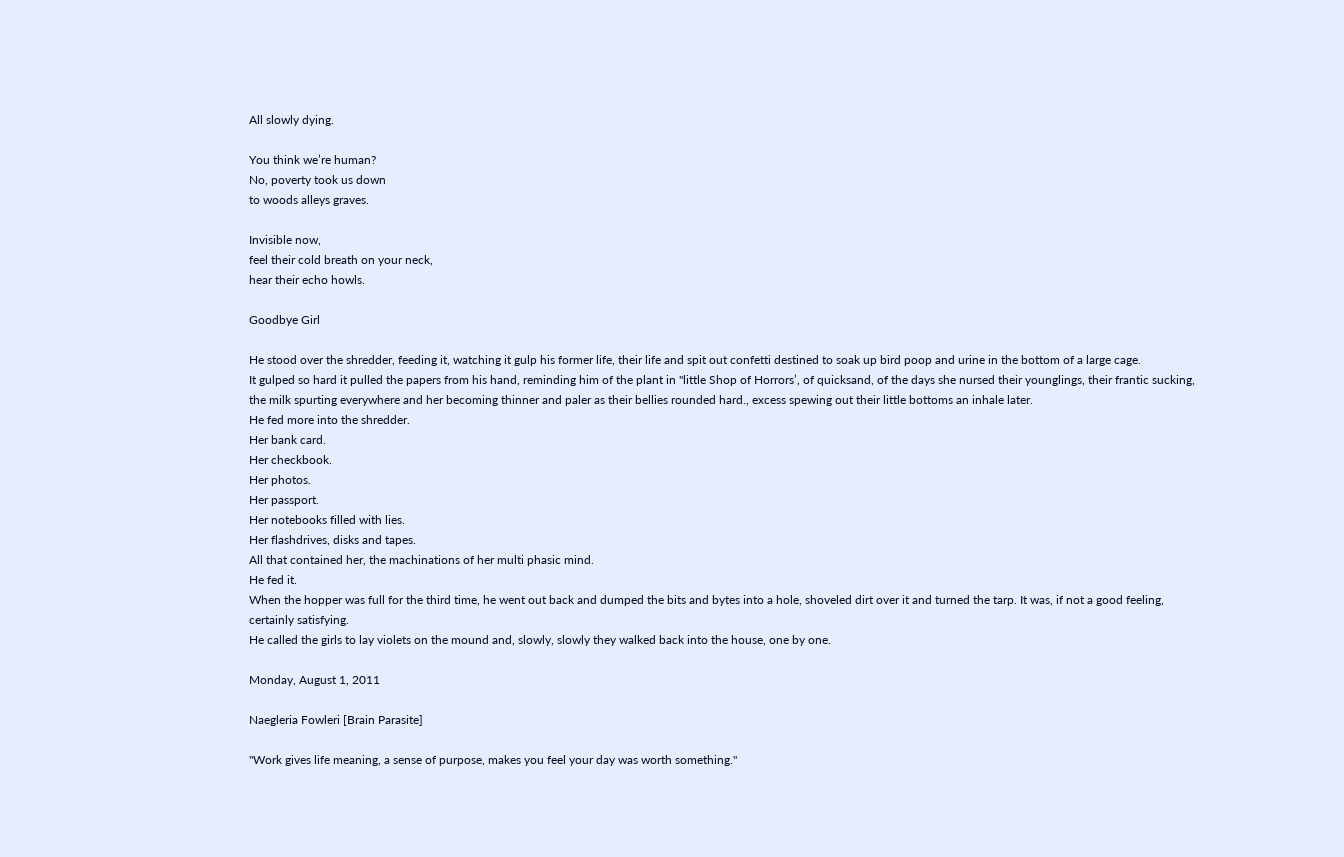All slowly dying.

You think we’re human?
No, poverty took us down
to woods alleys graves.

Invisible now,
feel their cold breath on your neck,
hear their echo howls.

Goodbye Girl

He stood over the shredder, feeding it, watching it gulp his former life, their life and spit out confetti destined to soak up bird poop and urine in the bottom of a large cage.
It gulped so hard it pulled the papers from his hand, reminding him of the plant in "little Shop of Horrors’, of quicksand, of the days she nursed their younglings, their frantic sucking, the milk spurting everywhere and her becoming thinner and paler as their bellies rounded hard., excess spewing out their little bottoms an inhale later.
He fed more into the shredder.
Her bank card.
Her checkbook.
Her photos.
Her passport.
Her notebooks filled with lies.
Her flashdrives, disks and tapes.
All that contained her, the machinations of her multi phasic mind.
He fed it.
When the hopper was full for the third time, he went out back and dumped the bits and bytes into a hole, shoveled dirt over it and turned the tarp. It was, if not a good feeling, certainly satisfying.
He called the girls to lay violets on the mound and, slowly, slowly they walked back into the house, one by one.

Monday, August 1, 2011

Naegleria Fowleri [Brain Parasite]

"Work gives life meaning, a sense of purpose, makes you feel your day was worth something."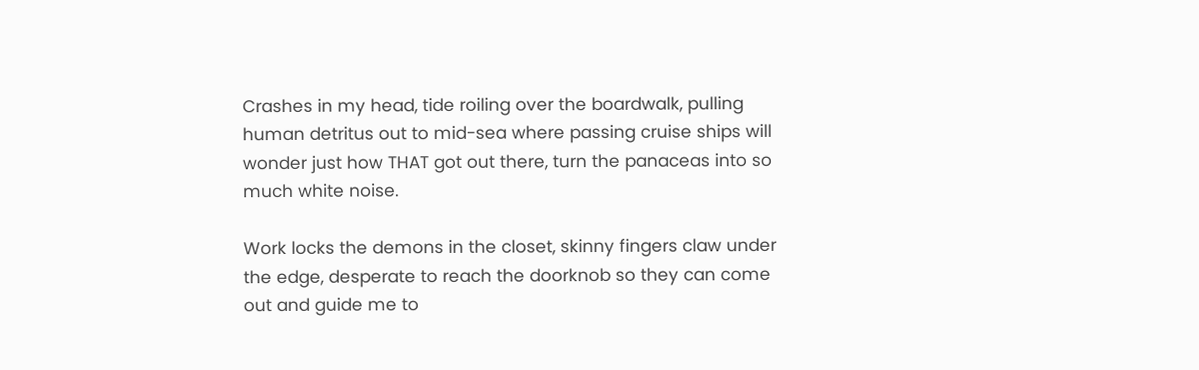Crashes in my head, tide roiling over the boardwalk, pulling human detritus out to mid-sea where passing cruise ships will wonder just how THAT got out there, turn the panaceas into so much white noise.

Work locks the demons in the closet, skinny fingers claw under the edge, desperate to reach the doorknob so they can come out and guide me to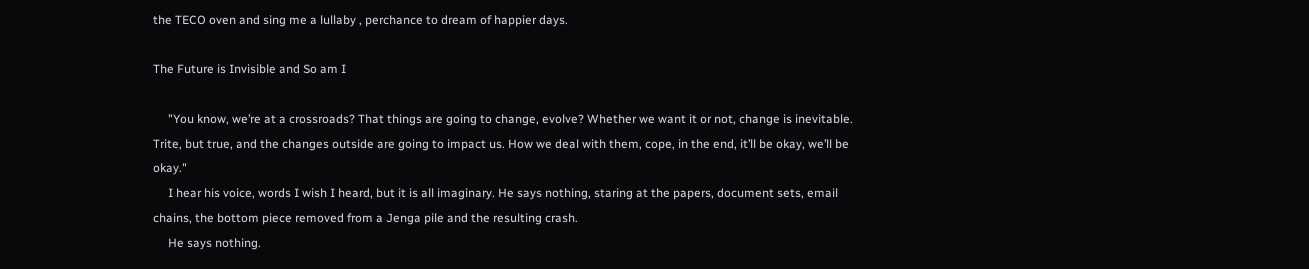the TECO oven and sing me a lullaby , perchance to dream of happier days.

The Future is Invisible and So am I

     "You know, we’re at a crossroads? That things are going to change, evolve? Whether we want it or not, change is inevitable. Trite, but true, and the changes outside are going to impact us. How we deal with them, cope, in the end, it’ll be okay, we’ll be okay."
     I hear his voice, words I wish I heard, but it is all imaginary. He says nothing, staring at the papers, document sets, email chains, the bottom piece removed from a Jenga pile and the resulting crash.
     He says nothing.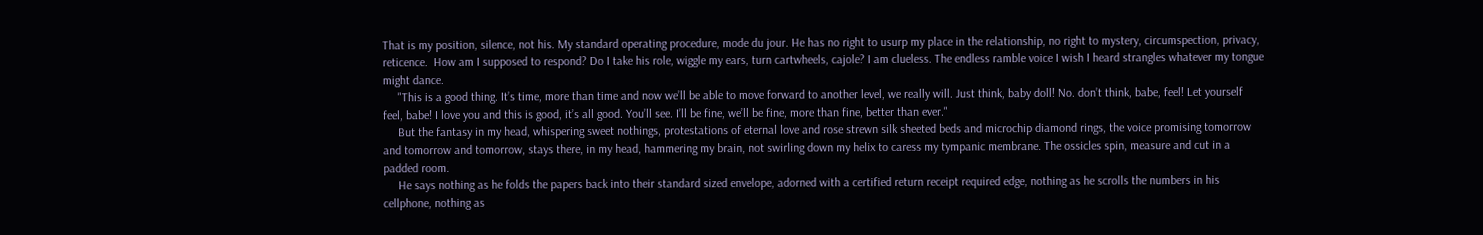That is my position, silence, not his. My standard operating procedure, mode du jour. He has no right to usurp my place in the relationship, no right to mystery, circumspection, privacy, reticence.  How am I supposed to respond? Do I take his role, wiggle my ears, turn cartwheels, cajole? I am clueless. The endless ramble voice I wish I heard strangles whatever my tongue might dance.
     "This is a good thing. It’s time, more than time and now we’ll be able to move forward to another level, we really will. Just think, baby doll! No. don’t think, babe, feel! Let yourself feel, babe! I love you and this is good, it’s all good. You’ll see. I’ll be fine, we’ll be fine, more than fine, better than ever."
     But the fantasy in my head, whispering sweet nothings, protestations of eternal love and rose strewn silk sheeted beds and microchip diamond rings, the voice promising tomorrow and tomorrow and tomorrow, stays there, in my head, hammering my brain, not swirling down my helix to caress my tympanic membrane. The ossicles spin, measure and cut in a padded room.
     He says nothing as he folds the papers back into their standard sized envelope, adorned with a certified return receipt required edge, nothing as he scrolls the numbers in his cellphone, nothing as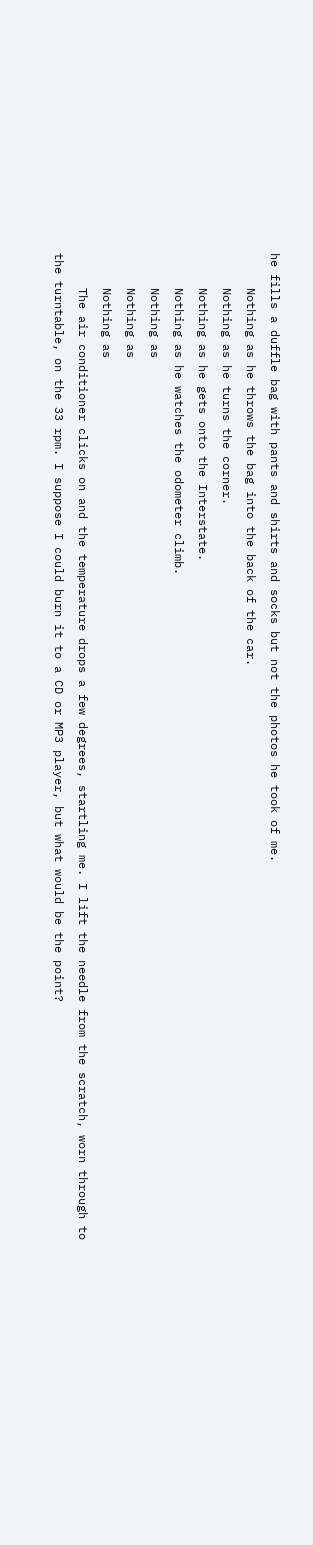he fills a duffle bag with pants and shirts and socks but not the photos he took of me.
     Nothing as he throws the bag into the back of the car.
     Nothing as he turns the corner.
     Nothing as he gets onto the Interstate.
     Nothing as he watches the odometer climb.
     Nothing as
     Nothing as
     Nothing as
     The air conditioner clicks on and the temperature drops a few degrees, startling me. I lift the needle from the scratch, worn through to the turntable, on the 33 rpm. I suppose I could burn it to a CD or MP3 player, but what would be the point?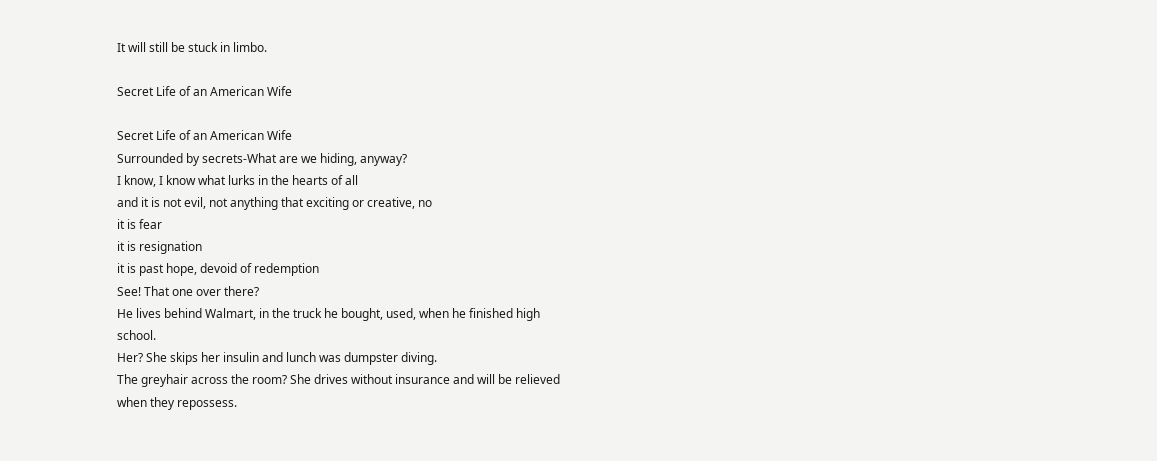It will still be stuck in limbo.

Secret Life of an American Wife

Secret Life of an American Wife
Surrounded by secrets-What are we hiding, anyway?
I know, I know what lurks in the hearts of all
and it is not evil, not anything that exciting or creative, no
it is fear
it is resignation
it is past hope, devoid of redemption
See! That one over there?
He lives behind Walmart, in the truck he bought, used, when he finished high school.
Her? She skips her insulin and lunch was dumpster diving.
The greyhair across the room? She drives without insurance and will be relieved when they repossess.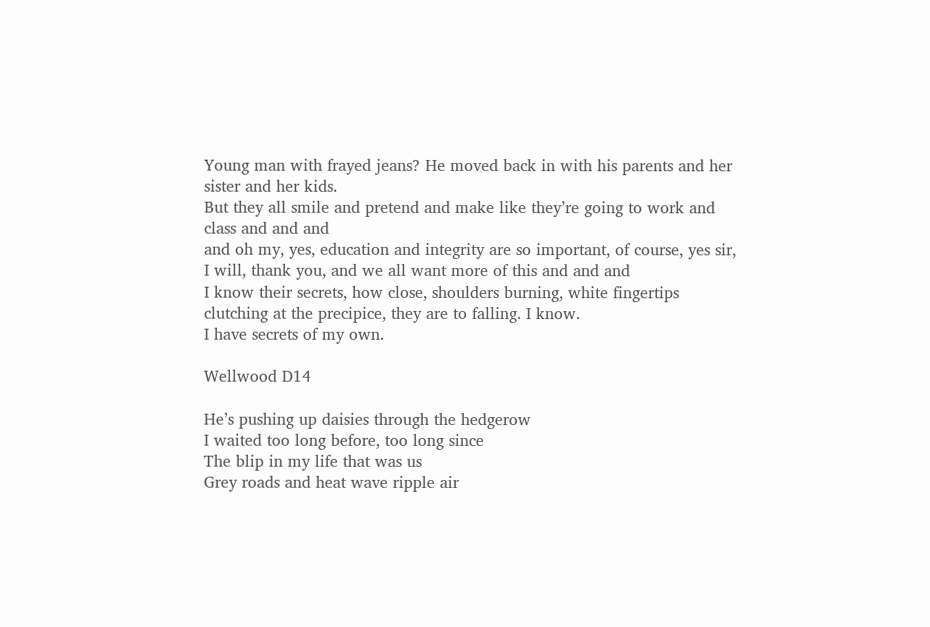Young man with frayed jeans? He moved back in with his parents and her sister and her kids.
But they all smile and pretend and make like they’re going to work and class and and and
and oh my, yes, education and integrity are so important, of course, yes sir, I will, thank you, and we all want more of this and and and
I know their secrets, how close, shoulders burning, white fingertips clutching at the precipice, they are to falling. I know.
I have secrets of my own.

Wellwood D14

He’s pushing up daisies through the hedgerow
I waited too long before, too long since
The blip in my life that was us
Grey roads and heat wave ripple air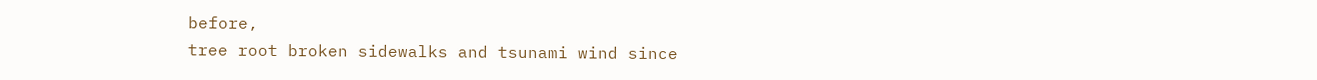before,
tree root broken sidewalks and tsunami wind since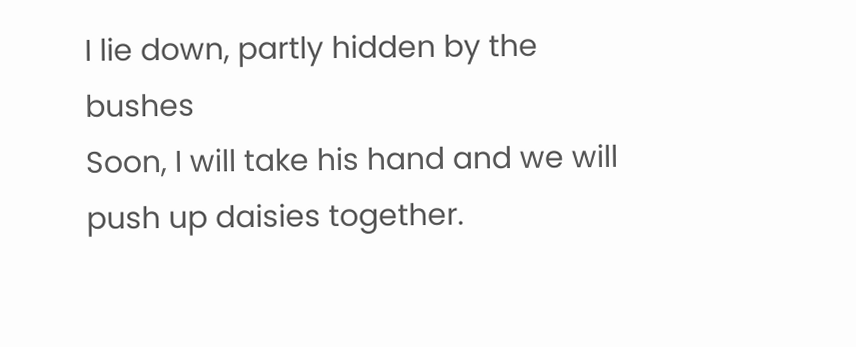I lie down, partly hidden by the bushes
Soon, I will take his hand and we will push up daisies together.